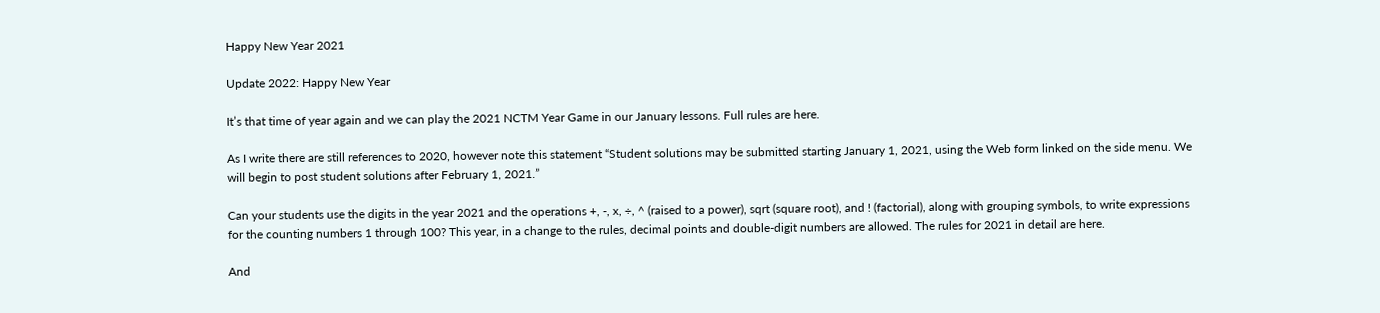Happy New Year 2021

Update 2022: Happy New Year

It’s that time of year again and we can play the 2021 NCTM Year Game in our January lessons. Full rules are here.

As I write there are still references to 2020, however note this statement “Student solutions may be submitted starting January 1, 2021, using the Web form linked on the side menu. We will begin to post student solutions after February 1, 2021.”

Can your students use the digits in the year 2021 and the operations +, -, x, ÷, ^ (raised to a power), sqrt (square root), and ! (factorial), along with grouping symbols, to write expressions for the counting numbers 1 through 100? This year, in a change to the rules, decimal points and double-digit numbers are allowed. The rules for 2021 in detail are here.

And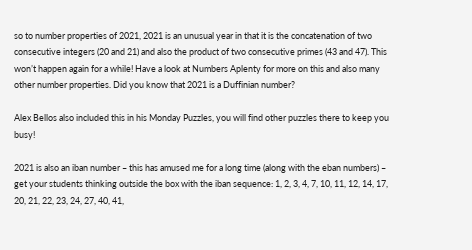so to number properties of 2021, 2021 is an unusual year in that it is the concatenation of two consecutive integers (20 and 21) and also the product of two consecutive primes (43 and 47). This won’t happen again for a while! Have a look at Numbers Aplenty for more on this and also many other number properties. Did you know that 2021 is a Duffinian number?

Alex Bellos also included this in his Monday Puzzles, you will find other puzzles there to keep you busy!

2021 is also an iban number – this has amused me for a long time (along with the eban numbers) – get your students thinking outside the box with the iban sequence: 1, 2, 3, 4, 7, 10, 11, 12, 14, 17, 20, 21, 22, 23, 24, 27, 40, 41,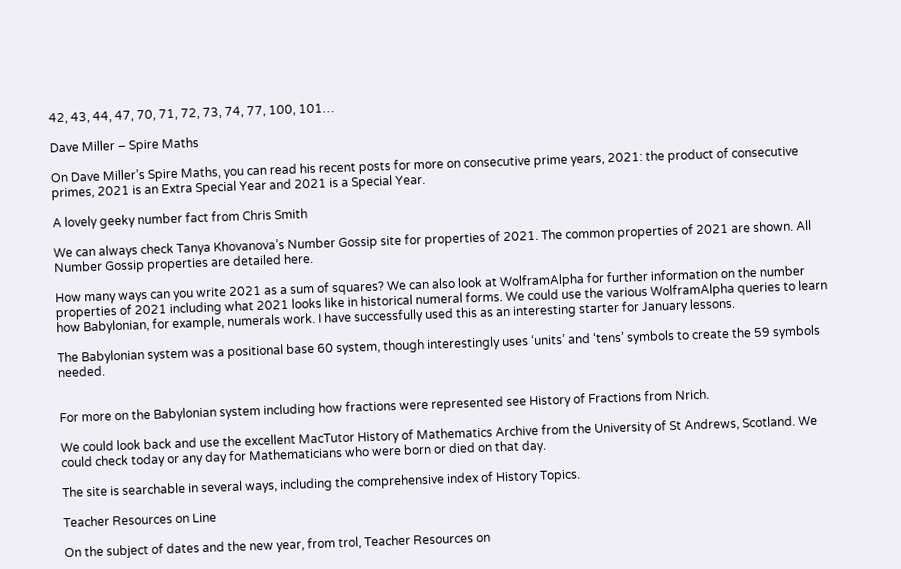42, 43, 44, 47, 70, 71, 72, 73, 74, 77, 100, 101…

Dave Miller – Spire Maths

On Dave Miller’s Spire Maths, you can read his recent posts for more on consecutive prime years, 2021: the product of consecutive primes, 2021 is an Extra Special Year and 2021 is a Special Year.

A lovely geeky number fact from Chris Smith

We can always check Tanya Khovanova’s Number Gossip site for properties of 2021. The common properties of 2021 are shown. All Number Gossip properties are detailed here.

How many ways can you write 2021 as a sum of squares? We can also look at WolframAlpha for further information on the number properties of 2021 including what 2021 looks like in historical numeral forms. We could use the various WolframAlpha queries to learn how Babylonian, for example, numerals work. I have successfully used this as an interesting starter for January lessons.

The Babylonian system was a positional base 60 system, though interestingly uses ‘units’ and ‘tens’ symbols to create the 59 symbols needed.


For more on the Babylonian system including how fractions were represented see History of Fractions from Nrich.

We could look back and use the excellent MacTutor History of Mathematics Archive from the University of St Andrews, Scotland. We could check today or any day for Mathematicians who were born or died on that day.

The site is searchable in several ways, including the comprehensive index of History Topics.

Teacher Resources on Line

On the subject of dates and the new year, from trol, Teacher Resources on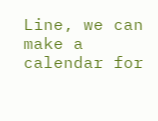Line, we can make a calendar for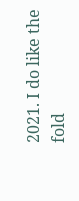2021. I do like the fold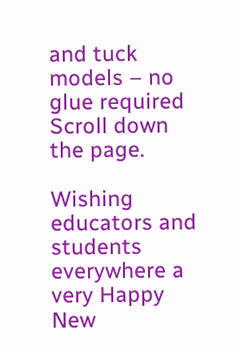and tuck models – no glue required Scroll down the page.

Wishing educators and students everywhere a very Happy New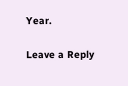Year.

Leave a Reply